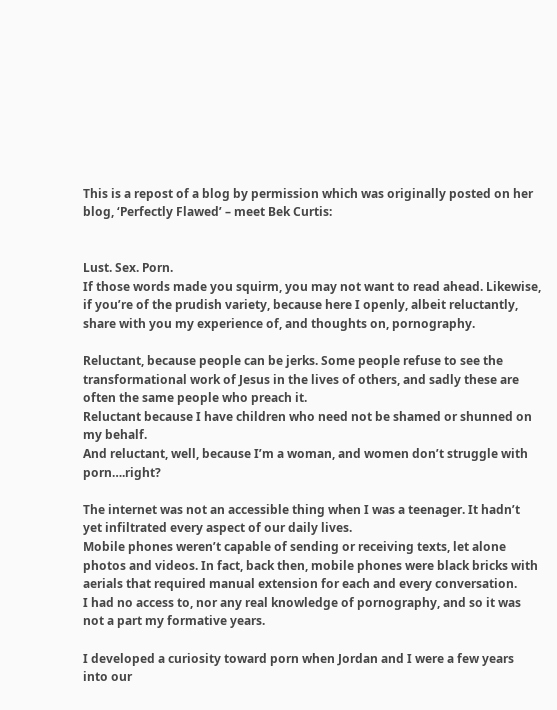This is a repost of a blog by permission which was originally posted on her blog, ‘Perfectly Flawed’ – meet Bek Curtis:


Lust. Sex. Porn.
If those words made you squirm, you may not want to read ahead. Likewise, if you’re of the prudish variety, because here I openly, albeit reluctantly, share with you my experience of, and thoughts on, pornography.

Reluctant, because people can be jerks. Some people refuse to see the transformational work of Jesus in the lives of others, and sadly these are often the same people who preach it.
Reluctant because I have children who need not be shamed or shunned on my behalf.
And reluctant, well, because I’m a woman, and women don’t struggle with porn….right?

The internet was not an accessible thing when I was a teenager. It hadn’t yet infiltrated every aspect of our daily lives.
Mobile phones weren’t capable of sending or receiving texts, let alone photos and videos. In fact, back then, mobile phones were black bricks with aerials that required manual extension for each and every conversation.
I had no access to, nor any real knowledge of pornography, and so it was not a part my formative years.

I developed a curiosity toward porn when Jordan and I were a few years into our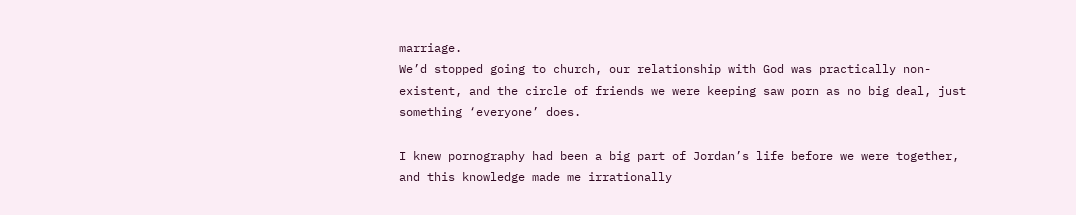marriage.
We’d stopped going to church, our relationship with God was practically non-existent, and the circle of friends we were keeping saw porn as no big deal, just something ‘everyone’ does.

I knew pornography had been a big part of Jordan’s life before we were together, and this knowledge made me irrationally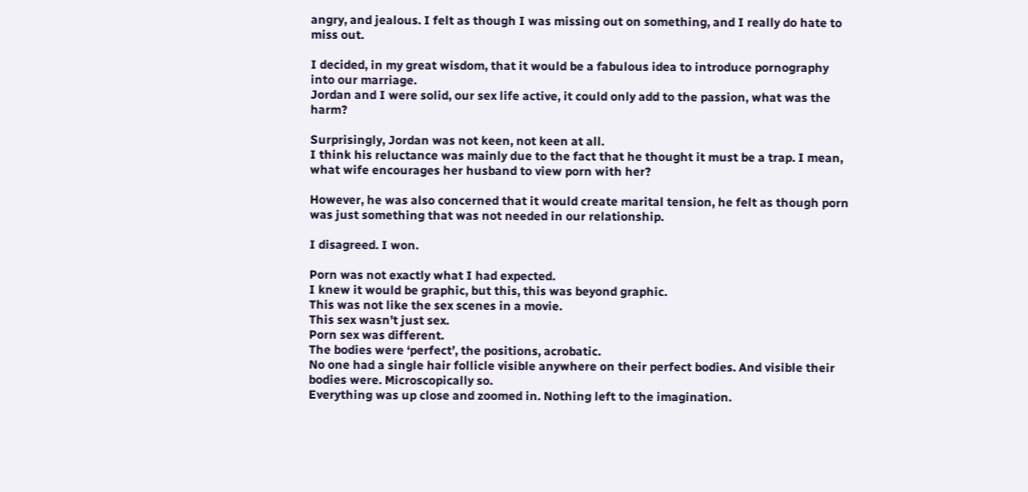angry, and jealous. I felt as though I was missing out on something, and I really do hate to miss out.

I decided, in my great wisdom, that it would be a fabulous idea to introduce pornography into our marriage.
Jordan and I were solid, our sex life active, it could only add to the passion, what was the harm?

Surprisingly, Jordan was not keen, not keen at all.
I think his reluctance was mainly due to the fact that he thought it must be a trap. I mean, what wife encourages her husband to view porn with her?

However, he was also concerned that it would create marital tension, he felt as though porn was just something that was not needed in our relationship.

I disagreed. I won.

Porn was not exactly what I had expected.
I knew it would be graphic, but this, this was beyond graphic.
This was not like the sex scenes in a movie.
This sex wasn’t just sex.
Porn sex was different.
The bodies were ‘perfect’, the positions, acrobatic.
No one had a single hair follicle visible anywhere on their perfect bodies. And visible their bodies were. Microscopically so.
Everything was up close and zoomed in. Nothing left to the imagination.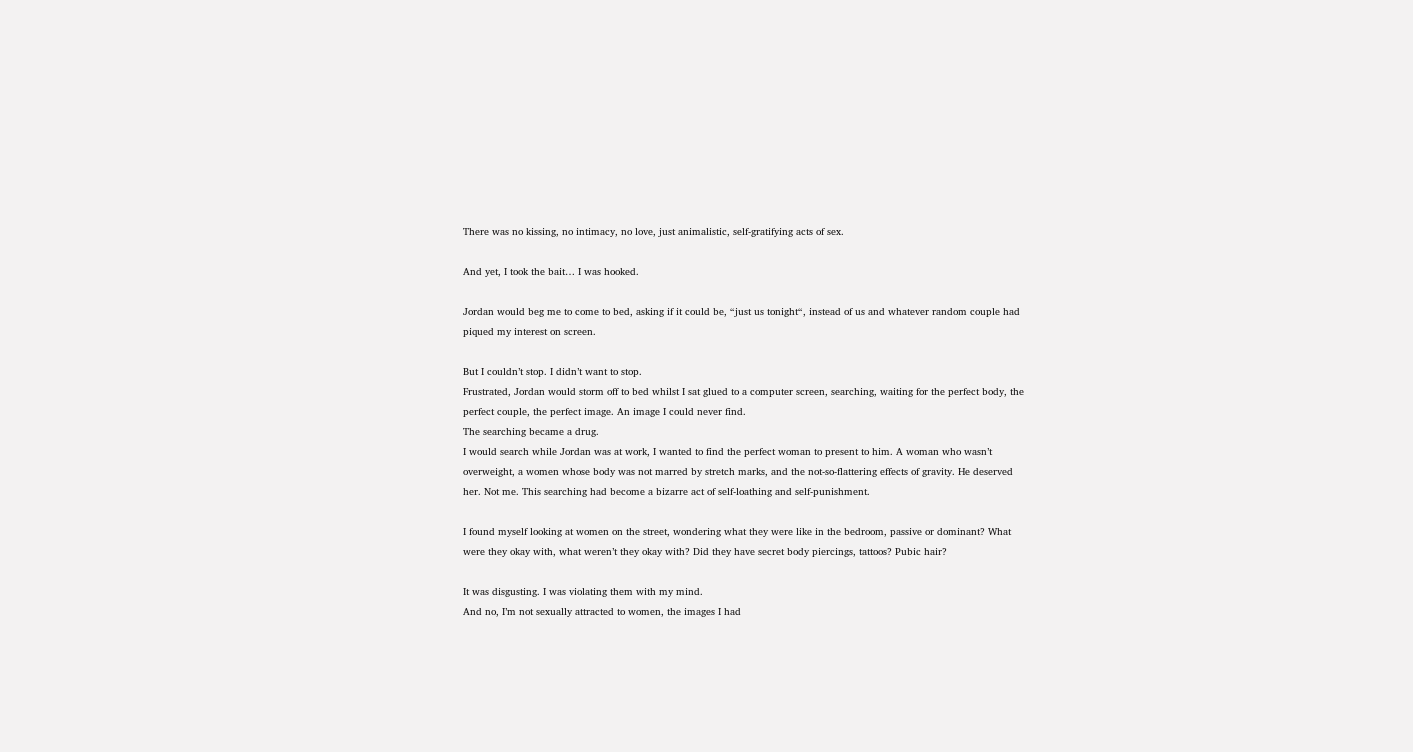There was no kissing, no intimacy, no love, just animalistic, self-gratifying acts of sex.

And yet, I took the bait… I was hooked.

Jordan would beg me to come to bed, asking if it could be, “just us tonight“, instead of us and whatever random couple had piqued my interest on screen.

But I couldn’t stop. I didn’t want to stop.
Frustrated, Jordan would storm off to bed whilst I sat glued to a computer screen, searching, waiting for the perfect body, the perfect couple, the perfect image. An image I could never find.
The searching became a drug.
I would search while Jordan was at work, I wanted to find the perfect woman to present to him. A woman who wasn’t overweight, a women whose body was not marred by stretch marks, and the not-so-flattering effects of gravity. He deserved her. Not me. This searching had become a bizarre act of self-loathing and self-punishment.

I found myself looking at women on the street, wondering what they were like in the bedroom, passive or dominant? What were they okay with, what weren’t they okay with? Did they have secret body piercings, tattoos? Pubic hair?

It was disgusting. I was violating them with my mind.
And no, I’m not sexually attracted to women, the images I had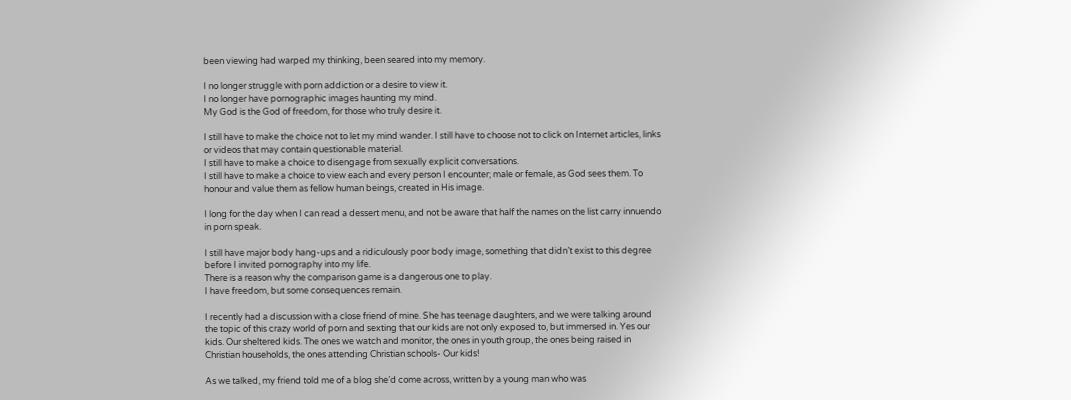been viewing had warped my thinking, been seared into my memory.

I no longer struggle with porn addiction or a desire to view it.
I no longer have pornographic images haunting my mind.
My God is the God of freedom, for those who truly desire it.

I still have to make the choice not to let my mind wander. I still have to choose not to click on Internet articles, links or videos that may contain questionable material.
I still have to make a choice to disengage from sexually explicit conversations.
I still have to make a choice to view each and every person I encounter; male or female, as God sees them. To honour and value them as fellow human beings, created in His image.

I long for the day when I can read a dessert menu, and not be aware that half the names on the list carry innuendo in porn speak.

I still have major body hang-ups and a ridiculously poor body image, something that didn’t exist to this degree before I invited pornography into my life.
There is a reason why the comparison game is a dangerous one to play.
I have freedom, but some consequences remain.

I recently had a discussion with a close friend of mine. She has teenage daughters, and we were talking around the topic of this crazy world of porn and sexting that our kids are not only exposed to, but immersed in. Yes our kids. Our sheltered kids. The ones we watch and monitor, the ones in youth group, the ones being raised in Christian households, the ones attending Christian schools- Our kids!

As we talked, my friend told me of a blog she’d come across, written by a young man who was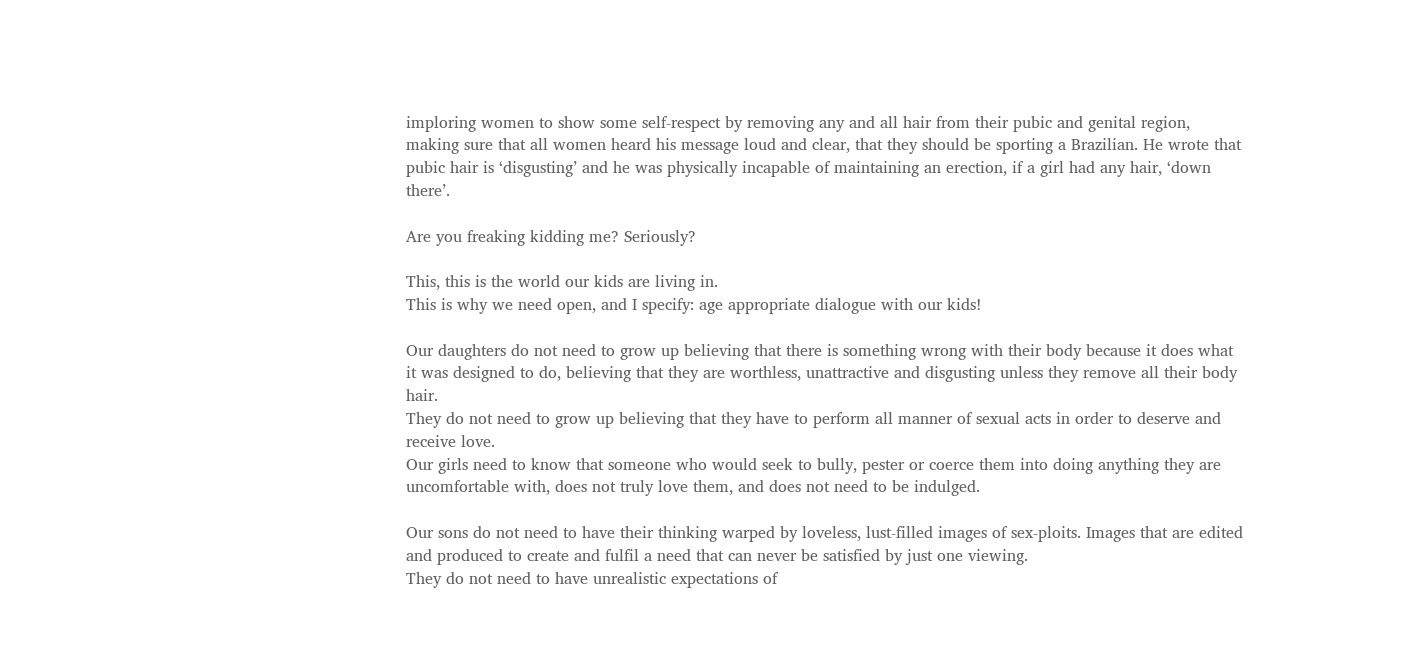imploring women to show some self-respect by removing any and all hair from their pubic and genital region, making sure that all women heard his message loud and clear, that they should be sporting a Brazilian. He wrote that pubic hair is ‘disgusting’ and he was physically incapable of maintaining an erection, if a girl had any hair, ‘down there’.

Are you freaking kidding me? Seriously?

This, this is the world our kids are living in.
This is why we need open, and I specify: age appropriate dialogue with our kids!

Our daughters do not need to grow up believing that there is something wrong with their body because it does what it was designed to do, believing that they are worthless, unattractive and disgusting unless they remove all their body hair.
They do not need to grow up believing that they have to perform all manner of sexual acts in order to deserve and receive love.
Our girls need to know that someone who would seek to bully, pester or coerce them into doing anything they are uncomfortable with, does not truly love them, and does not need to be indulged.

Our sons do not need to have their thinking warped by loveless, lust-filled images of sex-ploits. Images that are edited and produced to create and fulfil a need that can never be satisfied by just one viewing.
They do not need to have unrealistic expectations of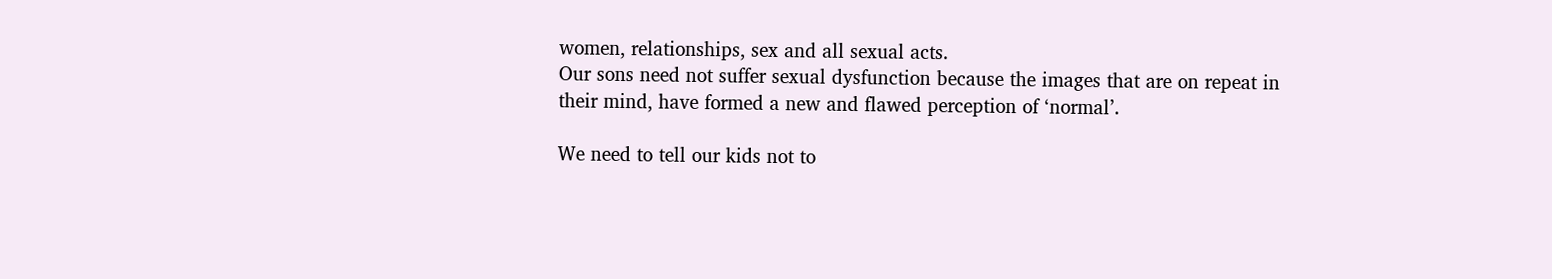women, relationships, sex and all sexual acts.
Our sons need not suffer sexual dysfunction because the images that are on repeat in their mind, have formed a new and flawed perception of ‘normal’.

We need to tell our kids not to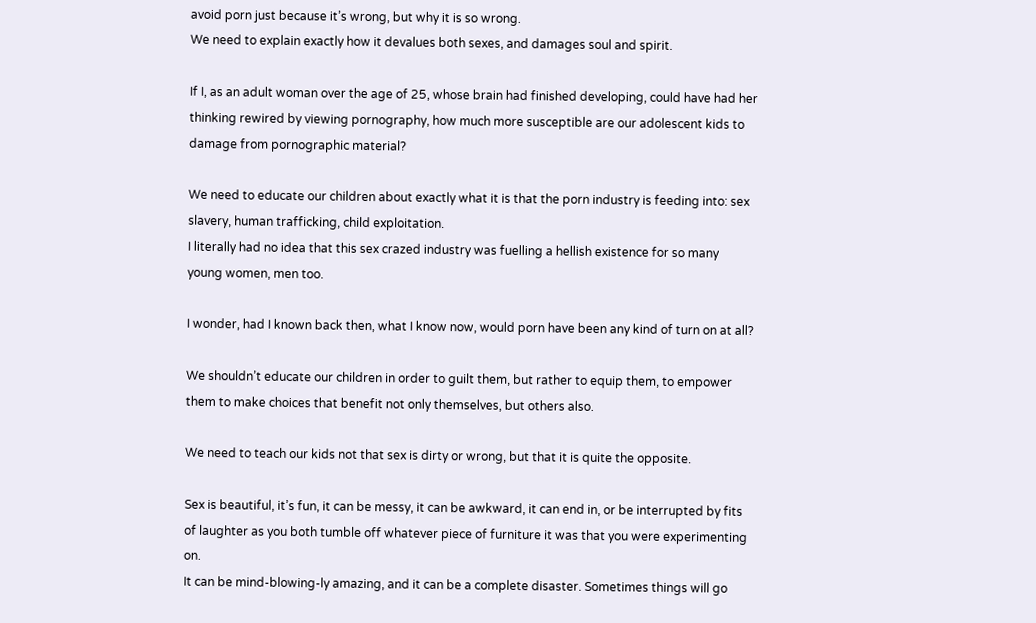avoid porn just because it’s wrong, but why it is so wrong.
We need to explain exactly how it devalues both sexes, and damages soul and spirit.

If I, as an adult woman over the age of 25, whose brain had finished developing, could have had her thinking rewired by viewing pornography, how much more susceptible are our adolescent kids to damage from pornographic material?

We need to educate our children about exactly what it is that the porn industry is feeding into: sex slavery, human trafficking, child exploitation.
I literally had no idea that this sex crazed industry was fuelling a hellish existence for so many young women, men too.

I wonder, had I known back then, what I know now, would porn have been any kind of turn on at all?

We shouldn’t educate our children in order to guilt them, but rather to equip them, to empower them to make choices that benefit not only themselves, but others also.

We need to teach our kids not that sex is dirty or wrong, but that it is quite the opposite.

Sex is beautiful, it’s fun, it can be messy, it can be awkward, it can end in, or be interrupted by fits of laughter as you both tumble off whatever piece of furniture it was that you were experimenting on.
It can be mind-blowing-ly amazing, and it can be a complete disaster. Sometimes things will go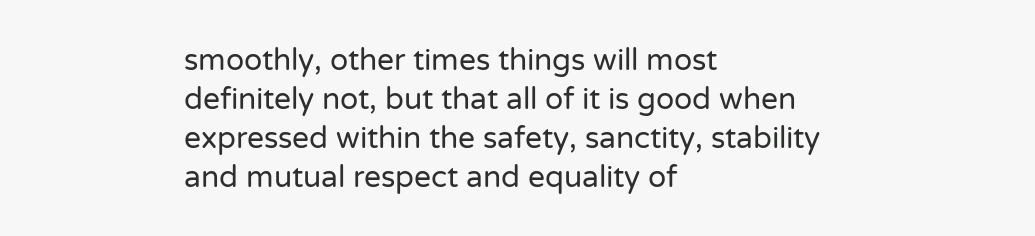smoothly, other times things will most definitely not, but that all of it is good when expressed within the safety, sanctity, stability and mutual respect and equality of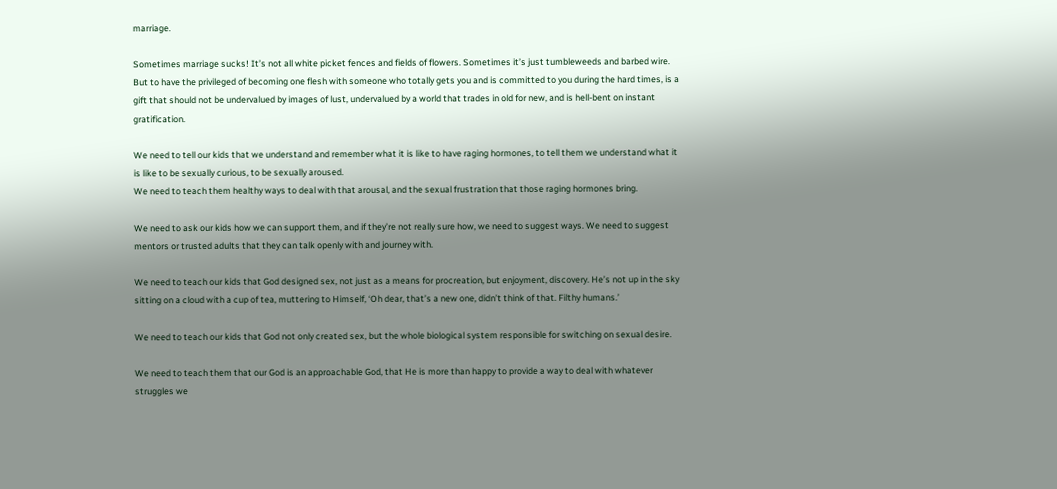marriage.

Sometimes marriage sucks! It’s not all white picket fences and fields of flowers. Sometimes it’s just tumbleweeds and barbed wire. But to have the privileged of becoming one flesh with someone who totally gets you and is committed to you during the hard times, is a gift that should not be undervalued by images of lust, undervalued by a world that trades in old for new, and is hell-bent on instant gratification.

We need to tell our kids that we understand and remember what it is like to have raging hormones, to tell them we understand what it is like to be sexually curious, to be sexually aroused.
We need to teach them healthy ways to deal with that arousal, and the sexual frustration that those raging hormones bring.

We need to ask our kids how we can support them, and if they’re not really sure how, we need to suggest ways. We need to suggest mentors or trusted adults that they can talk openly with and journey with.

We need to teach our kids that God designed sex, not just as a means for procreation, but enjoyment, discovery. He’s not up in the sky sitting on a cloud with a cup of tea, muttering to Himself, ‘Oh dear, that’s a new one, didn’t think of that. Filthy humans.’

We need to teach our kids that God not only created sex, but the whole biological system responsible for switching on sexual desire.

We need to teach them that our God is an approachable God, that He is more than happy to provide a way to deal with whatever struggles we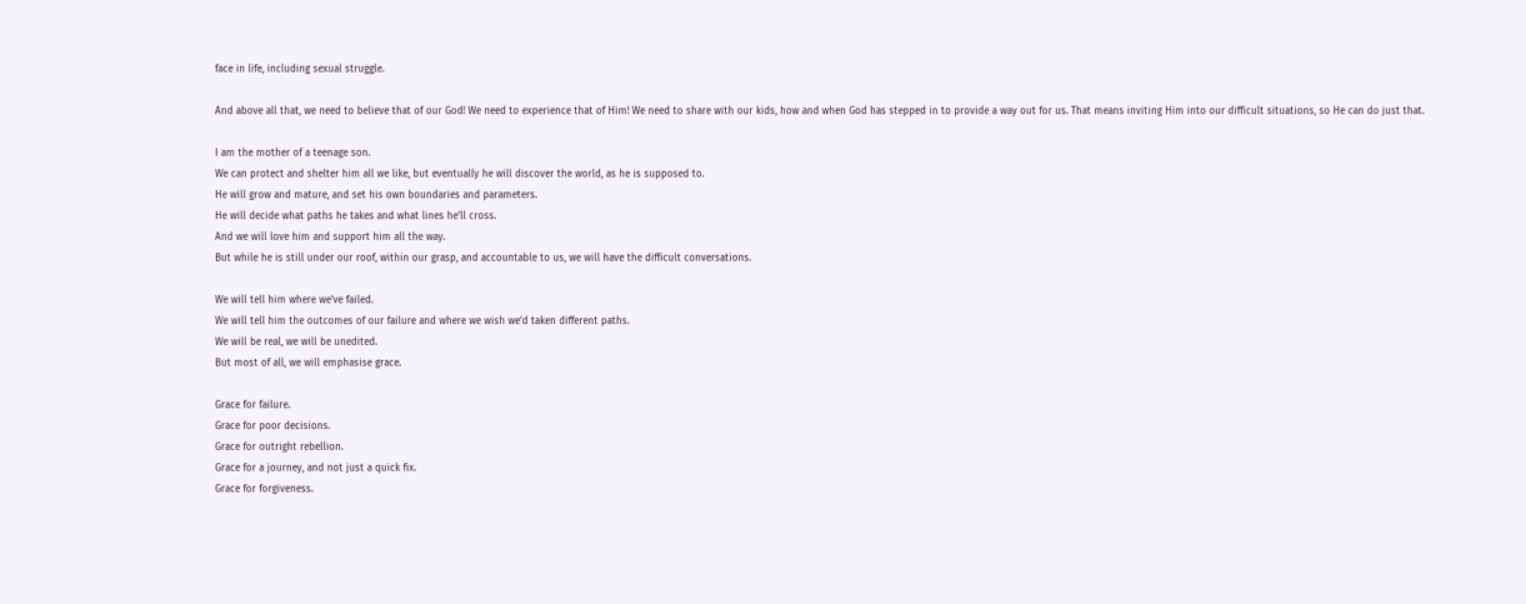face in life, including sexual struggle.

And above all that, we need to believe that of our God! We need to experience that of Him! We need to share with our kids, how and when God has stepped in to provide a way out for us. That means inviting Him into our difficult situations, so He can do just that.

I am the mother of a teenage son.
We can protect and shelter him all we like, but eventually he will discover the world, as he is supposed to.
He will grow and mature, and set his own boundaries and parameters.
He will decide what paths he takes and what lines he’ll cross.
And we will love him and support him all the way.
But while he is still under our roof, within our grasp, and accountable to us, we will have the difficult conversations.

We will tell him where we’ve failed.
We will tell him the outcomes of our failure and where we wish we’d taken different paths.
We will be real, we will be unedited.
But most of all, we will emphasise grace.

Grace for failure.
Grace for poor decisions.
Grace for outright rebellion.
Grace for a journey, and not just a quick fix.
Grace for forgiveness.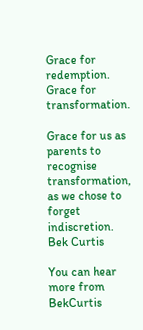Grace for redemption.
Grace for transformation.

Grace for us as parents to recognise transformation, as we chose to forget indiscretion.
Bek Curtis

You can hear more from BekCurtis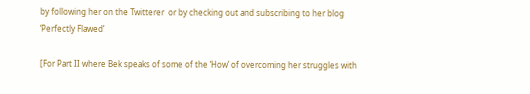by following her on the Twitterer  or by checking out and subscribing to her blog ‘Perfectly Flawed’

[For Part II where Bek speaks of some of the ‘How’ of overcoming her struggles with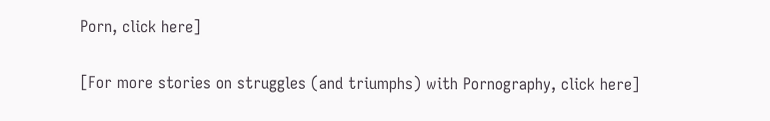Porn, click here]

[For more stories on struggles (and triumphs) with Pornography, click here]